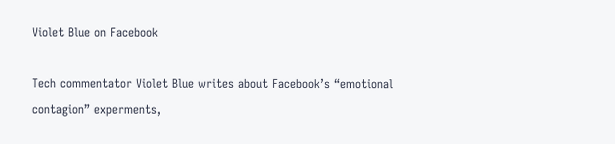Violet Blue on Facebook

Tech commentator Violet Blue writes about Facebook’s “emotional contagion” experments,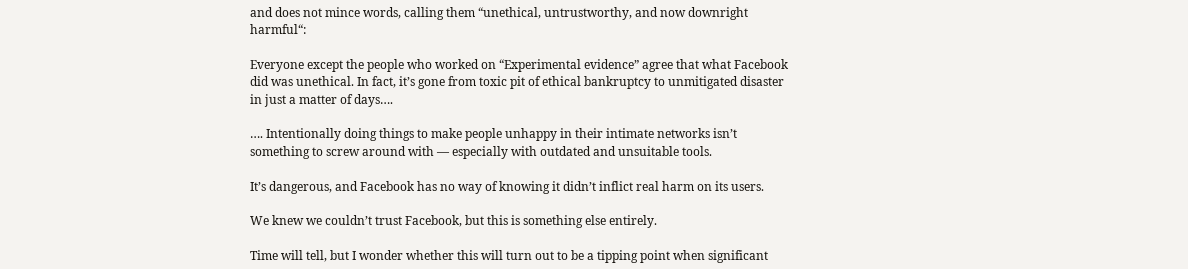and does not mince words, calling them “unethical, untrustworthy, and now downright harmful“:

Everyone except the people who worked on “Experimental evidence” agree that what Facebook did was unethical. In fact, it’s gone from toxic pit of ethical bankruptcy to unmitigated disaster in just a matter of days….

…. Intentionally doing things to make people unhappy in their intimate networks isn’t something to screw around with — especially with outdated and unsuitable tools.

It’s dangerous, and Facebook has no way of knowing it didn’t inflict real harm on its users.

We knew we couldn’t trust Facebook, but this is something else entirely.

Time will tell, but I wonder whether this will turn out to be a tipping point when significant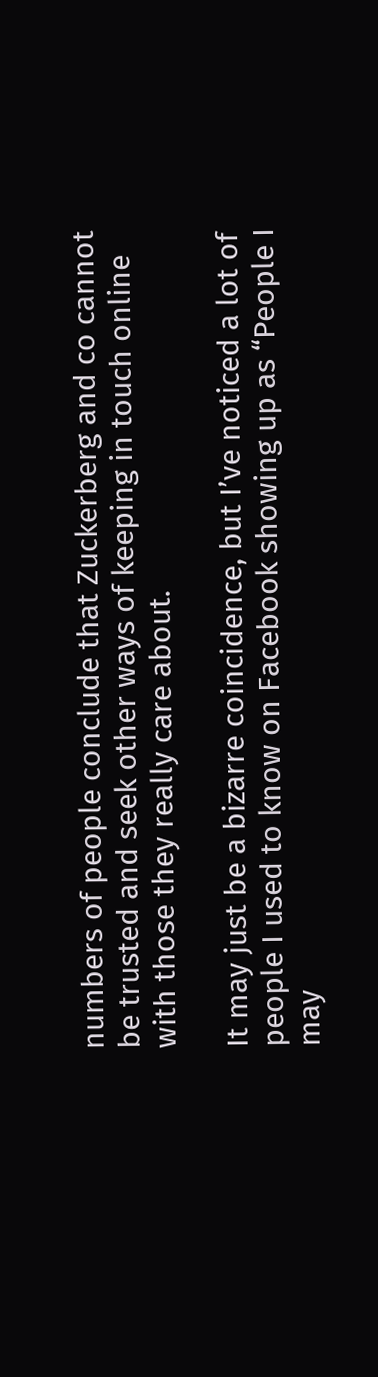numbers of people conclude that Zuckerberg and co cannot be trusted and seek other ways of keeping in touch online with those they really care about.

It may just be a bizarre coincidence, but I’ve noticed a lot of people I used to know on Facebook showing up as “People I may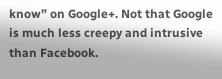know” on Google+. Not that Google is much less creepy and intrusive than Facebook.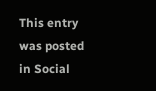This entry was posted in Social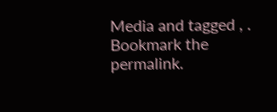Media and tagged , . Bookmark the permalink.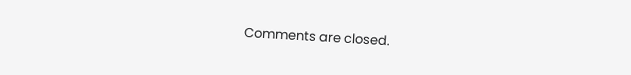Comments are closed.